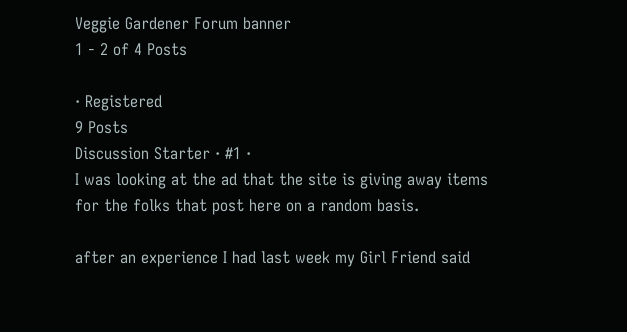Veggie Gardener Forum banner
1 - 2 of 4 Posts

· Registered
9 Posts
Discussion Starter · #1 ·
I was looking at the ad that the site is giving away items for the folks that post here on a random basis.

after an experience I had last week my Girl Friend said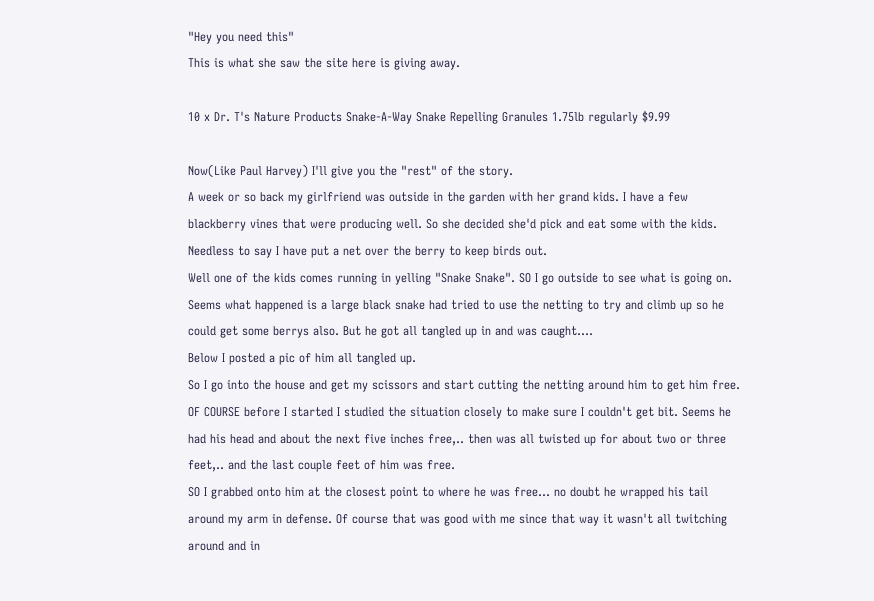"Hey you need this"
This is what she saw the site here is giving away.

10 x Dr. T's Nature Products Snake-A-Way Snake Repelling Granules 1.75lb regularly $9.99

Now(Like Paul Harvey) I'll give you the "rest" of the story.
A week or so back my girlfriend was outside in the garden with her grand kids. I have a few blackberry vines that were producing well. So she decided she'd pick and eat some with the kids. Needless to say I have put a net over the berry to keep birds out.
Well one of the kids comes running in yelling "Snake Snake". SO I go outside to see what is going on.
Seems what happened is a large black snake had tried to use the netting to try and climb up so he could get some berrys also. But he got all tangled up in and was caught....
Below I posted a pic of him all tangled up.
So I go into the house and get my scissors and start cutting the netting around him to get him free. OF COURSE before I started I studied the situation closely to make sure I couldn't get bit. Seems he had his head and about the next five inches free,.. then was all twisted up for about two or three feet,.. and the last couple feet of him was free.
SO I grabbed onto him at the closest point to where he was free... no doubt he wrapped his tail around my arm in defense. Of course that was good with me since that way it wasn't all twitching around and in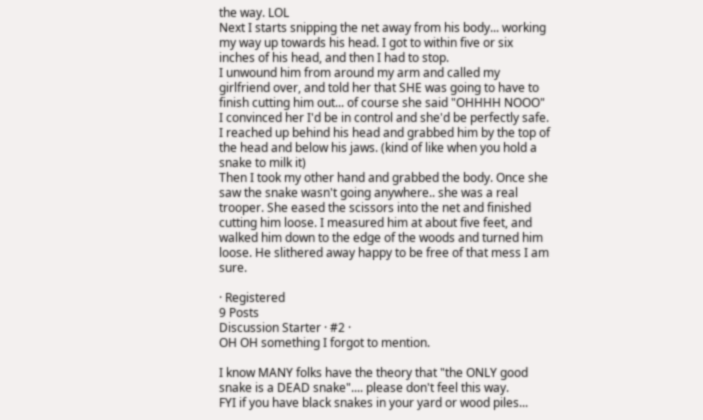the way. LOL
Next I starts snipping the net away from his body... working my way up towards his head. I got to within five or six inches of his head, and then I had to stop.
I unwound him from around my arm and called my girlfriend over, and told her that SHE was going to have to finish cutting him out... of course she said "OHHHH NOOO"
I convinced her I'd be in control and she'd be perfectly safe. I reached up behind his head and grabbed him by the top of the head and below his jaws. (kind of like when you hold a snake to milk it)
Then I took my other hand and grabbed the body. Once she saw the snake wasn't going anywhere.. she was a real trooper. She eased the scissors into the net and finished cutting him loose. I measured him at about five feet, and walked him down to the edge of the woods and turned him loose. He slithered away happy to be free of that mess I am sure.

· Registered
9 Posts
Discussion Starter · #2 ·
OH OH something I forgot to mention.

I know MANY folks have the theory that "the ONLY good snake is a DEAD snake".... please don't feel this way.
FYI if you have black snakes in your yard or wood piles...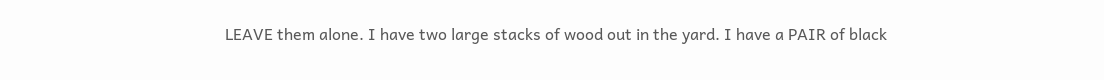LEAVE them alone. I have two large stacks of wood out in the yard. I have a PAIR of black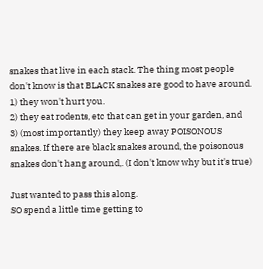snakes that live in each stack. The thing most people don't know is that BLACK snakes are good to have around.
1) they won't hurt you.
2) they eat rodents, etc that can get in your garden, and
3) (most importantly) they keep away POISONOUS snakes. If there are black snakes around, the poisonous snakes don't hang around,. (I don't know why but it's true)

Just wanted to pass this along.
SO spend a little time getting to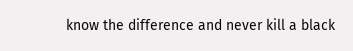know the difference and never kill a black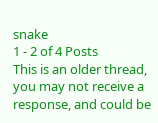snake
1 - 2 of 4 Posts
This is an older thread, you may not receive a response, and could be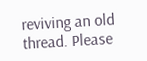reviving an old thread. Please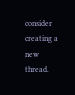consider creating a new thread.